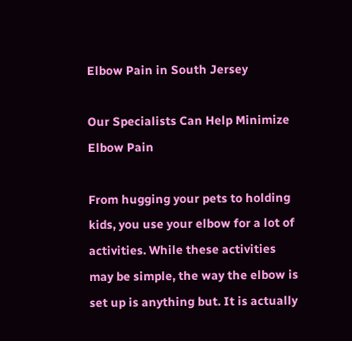Elbow Pain in South Jersey

Our Specialists Can Help Minimize Elbow Pain

From hugging your pets to holding kids, you use your elbow for a lot of activities. While these activities may be simple, the way the elbow is set up is anything but. It is actually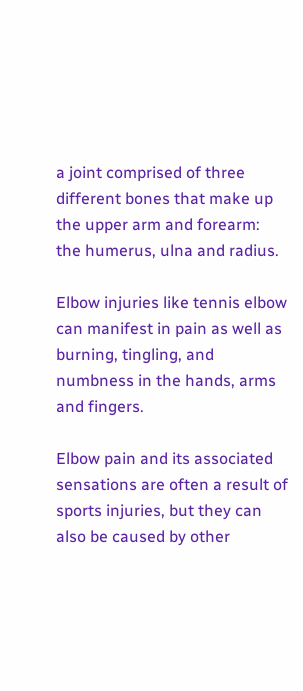a joint comprised of three different bones that make up the upper arm and forearm: the humerus, ulna and radius.

Elbow injuries like tennis elbow can manifest in pain as well as burning, tingling, and numbness in the hands, arms and fingers.

Elbow pain and its associated sensations are often a result of sports injuries, but they can also be caused by other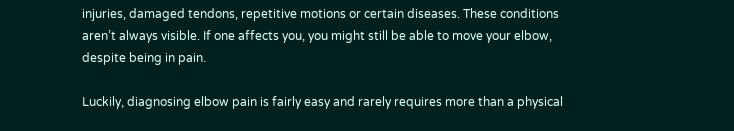injuries, damaged tendons, repetitive motions or certain diseases. These conditions aren’t always visible. If one affects you, you might still be able to move your elbow, despite being in pain.

Luckily, diagnosing elbow pain is fairly easy and rarely requires more than a physical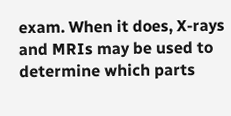exam. When it does, X-rays and MRIs may be used to determine which parts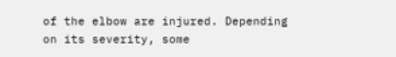of the elbow are injured. Depending on its severity, some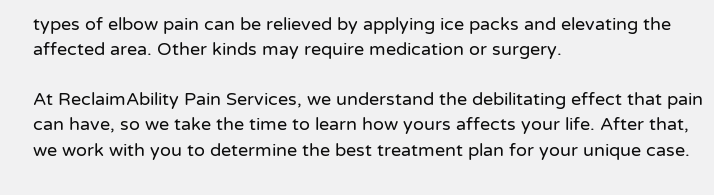types of elbow pain can be relieved by applying ice packs and elevating the affected area. Other kinds may require medication or surgery.

At ReclaimAbility Pain Services, we understand the debilitating effect that pain can have, so we take the time to learn how yours affects your life. After that, we work with you to determine the best treatment plan for your unique case.